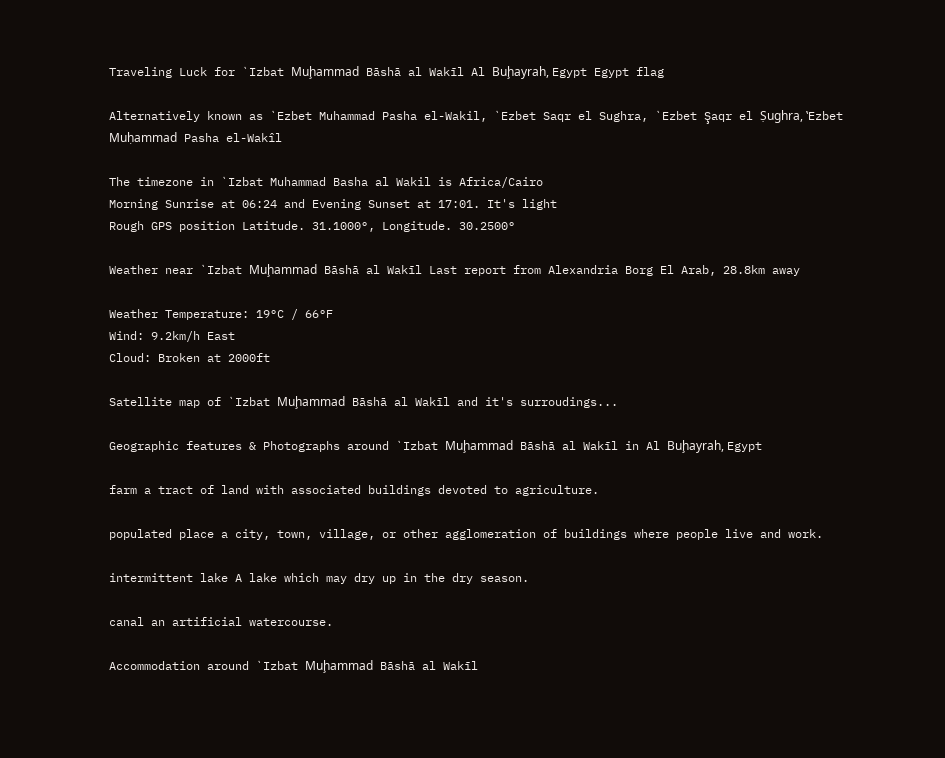Traveling Luck for `Izbat Muḩammad Bāshā al Wakīl Al Buḩayrah, Egypt Egypt flag

Alternatively known as `Ezbet Muhammad Pasha el-Wakil, `Ezbet Saqr el Sughra, `Ezbet Şaqr el Ṣughra, ‛Ezbet Muḥammad Pasha el-Wakîl

The timezone in `Izbat Muhammad Basha al Wakil is Africa/Cairo
Morning Sunrise at 06:24 and Evening Sunset at 17:01. It's light
Rough GPS position Latitude. 31.1000°, Longitude. 30.2500°

Weather near `Izbat Muḩammad Bāshā al Wakīl Last report from Alexandria Borg El Arab, 28.8km away

Weather Temperature: 19°C / 66°F
Wind: 9.2km/h East
Cloud: Broken at 2000ft

Satellite map of `Izbat Muḩammad Bāshā al Wakīl and it's surroudings...

Geographic features & Photographs around `Izbat Muḩammad Bāshā al Wakīl in Al Buḩayrah, Egypt

farm a tract of land with associated buildings devoted to agriculture.

populated place a city, town, village, or other agglomeration of buildings where people live and work.

intermittent lake A lake which may dry up in the dry season.

canal an artificial watercourse.

Accommodation around `Izbat Muḩammad Bāshā al Wakīl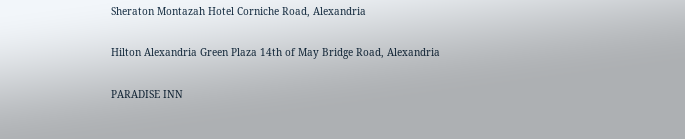Sheraton Montazah Hotel Corniche Road, Alexandria

Hilton Alexandria Green Plaza 14th of May Bridge Road, Alexandria

PARADISE INN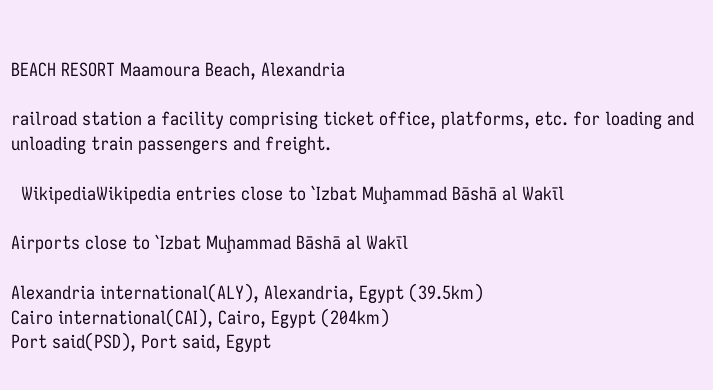BEACH RESORT Maamoura Beach, Alexandria

railroad station a facility comprising ticket office, platforms, etc. for loading and unloading train passengers and freight.

  WikipediaWikipedia entries close to `Izbat Muḩammad Bāshā al Wakīl

Airports close to `Izbat Muḩammad Bāshā al Wakīl

Alexandria international(ALY), Alexandria, Egypt (39.5km)
Cairo international(CAI), Cairo, Egypt (204km)
Port said(PSD), Port said, Egypt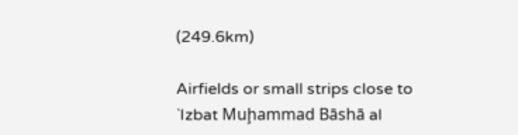(249.6km)

Airfields or small strips close to `Izbat Muḩammad Bāshā al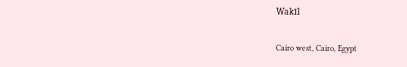Wakīl

Cairo west, Cairo, Egypt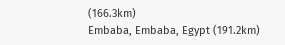(166.3km)
Embaba, Embaba, Egypt (191.2km)